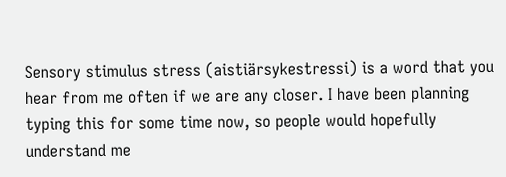Sensory stimulus stress (aistiärsykestressi) is a word that you hear from me often if we are any closer. I have been planning typing this for some time now, so people would hopefully understand me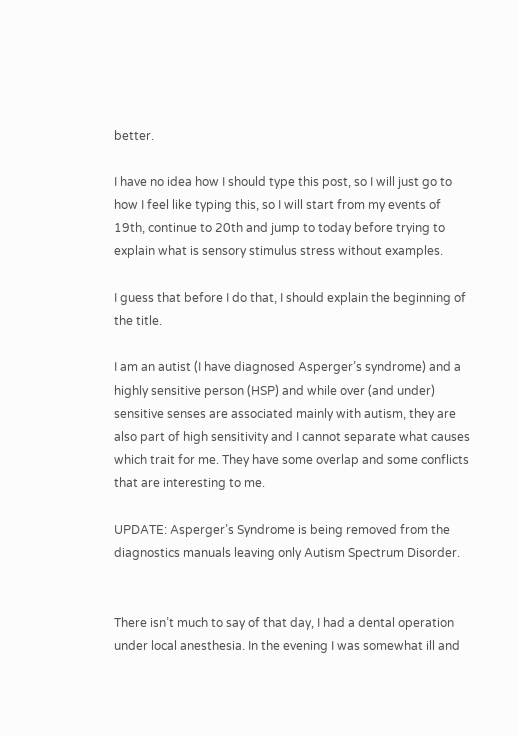better.

I have no idea how I should type this post, so I will just go to how I feel like typing this, so I will start from my events of 19th, continue to 20th and jump to today before trying to explain what is sensory stimulus stress without examples.

I guess that before I do that, I should explain the beginning of the title.

I am an autist (I have diagnosed Asperger’s syndrome) and a highly sensitive person (HSP) and while over (and under) sensitive senses are associated mainly with autism, they are also part of high sensitivity and I cannot separate what causes which trait for me. They have some overlap and some conflicts that are interesting to me.

UPDATE: Asperger’s Syndrome is being removed from the diagnostics manuals leaving only Autism Spectrum Disorder.


There isn’t much to say of that day, I had a dental operation under local anesthesia. In the evening I was somewhat ill and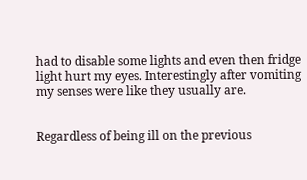had to disable some lights and even then fridge light hurt my eyes. Interestingly after vomiting my senses were like they usually are.


Regardless of being ill on the previous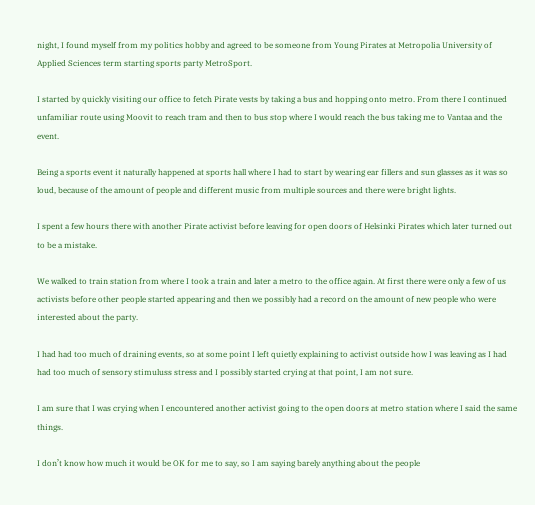night, I found myself from my politics hobby and agreed to be someone from Young Pirates at Metropolia University of Applied Sciences term starting sports party MetroSport.

I started by quickly visiting our office to fetch Pirate vests by taking a bus and hopping onto metro. From there I continued unfamiliar route using Moovit to reach tram and then to bus stop where I would reach the bus taking me to Vantaa and the event.

Being a sports event it naturally happened at sports hall where I had to start by wearing ear fillers and sun glasses as it was so loud, because of the amount of people and different music from multiple sources and there were bright lights.

I spent a few hours there with another Pirate activist before leaving for open doors of Helsinki Pirates which later turned out to be a mistake.

We walked to train station from where I took a train and later a metro to the office again. At first there were only a few of us activists before other people started appearing and then we possibly had a record on the amount of new people who were interested about the party.

I had had too much of draining events, so at some point I left quietly explaining to activist outside how I was leaving as I had had too much of sensory stimuluss stress and I possibly started crying at that point, I am not sure.

I am sure that I was crying when I encountered another activist going to the open doors at metro station where I said the same things.

I don’t know how much it would be OK for me to say, so I am saying barely anything about the people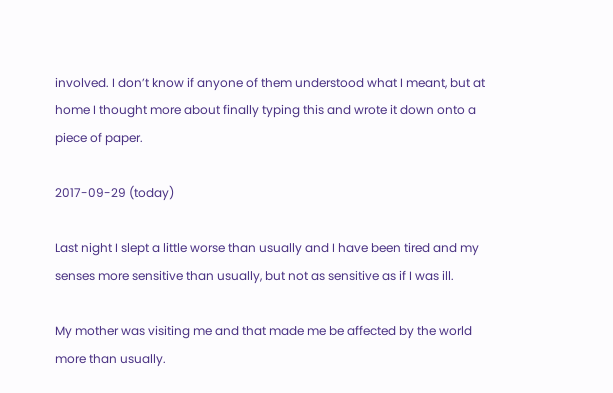involved. I don’t know if anyone of them understood what I meant, but at home I thought more about finally typing this and wrote it down onto a piece of paper.

2017-09-29 (today)

Last night I slept a little worse than usually and I have been tired and my senses more sensitive than usually, but not as sensitive as if I was ill.

My mother was visiting me and that made me be affected by the world more than usually.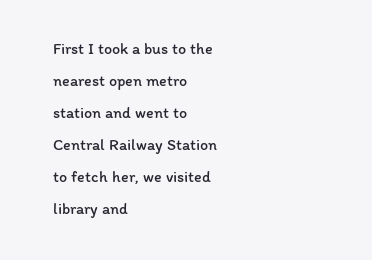First I took a bus to the nearest open metro station and went to Central Railway Station to fetch her, we visited library and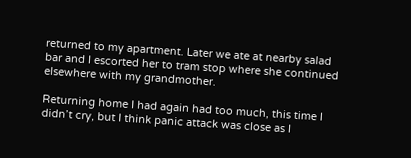returned to my apartment. Later we ate at nearby salad bar and I escorted her to tram stop where she continued elsewhere with my grandmother.

Returning home I had again had too much, this time I didn’t cry, but I think panic attack was close as I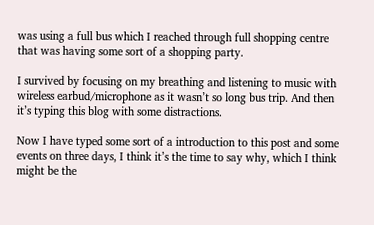was using a full bus which I reached through full shopping centre that was having some sort of a shopping party.

I survived by focusing on my breathing and listening to music with wireless earbud/microphone as it wasn’t so long bus trip. And then it’s typing this blog with some distractions.

Now I have typed some sort of a introduction to this post and some events on three days, I think it’s the time to say why, which I think might be the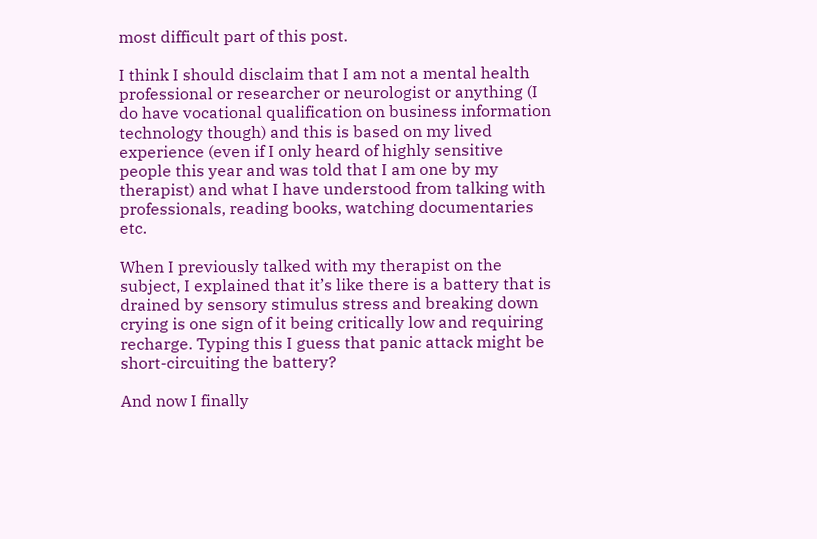most difficult part of this post.

I think I should disclaim that I am not a mental health professional or researcher or neurologist or anything (I do have vocational qualification on business information technology though) and this is based on my lived experience (even if I only heard of highly sensitive people this year and was told that I am one by my therapist) and what I have understood from talking with professionals, reading books, watching documentaries etc.

When I previously talked with my therapist on the subject, I explained that it’s like there is a battery that is drained by sensory stimulus stress and breaking down crying is one sign of it being critically low and requiring recharge. Typing this I guess that panic attack might be short-circuiting the battery?

And now I finally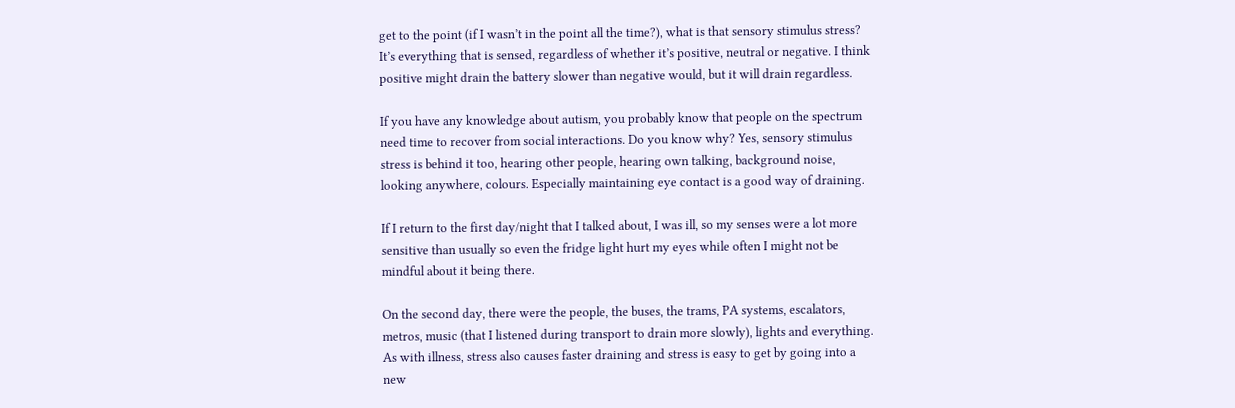get to the point (if I wasn’t in the point all the time?), what is that sensory stimulus stress? It’s everything that is sensed, regardless of whether it’s positive, neutral or negative. I think positive might drain the battery slower than negative would, but it will drain regardless.

If you have any knowledge about autism, you probably know that people on the spectrum need time to recover from social interactions. Do you know why? Yes, sensory stimulus stress is behind it too, hearing other people, hearing own talking, background noise, looking anywhere, colours. Especially maintaining eye contact is a good way of draining.

If I return to the first day/night that I talked about, I was ill, so my senses were a lot more sensitive than usually so even the fridge light hurt my eyes while often I might not be mindful about it being there.

On the second day, there were the people, the buses, the trams, PA systems, escalators, metros, music (that I listened during transport to drain more slowly), lights and everything. As with illness, stress also causes faster draining and stress is easy to get by going into a new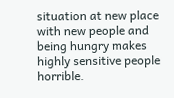situation at new place with new people and being hungry makes highly sensitive people horrible.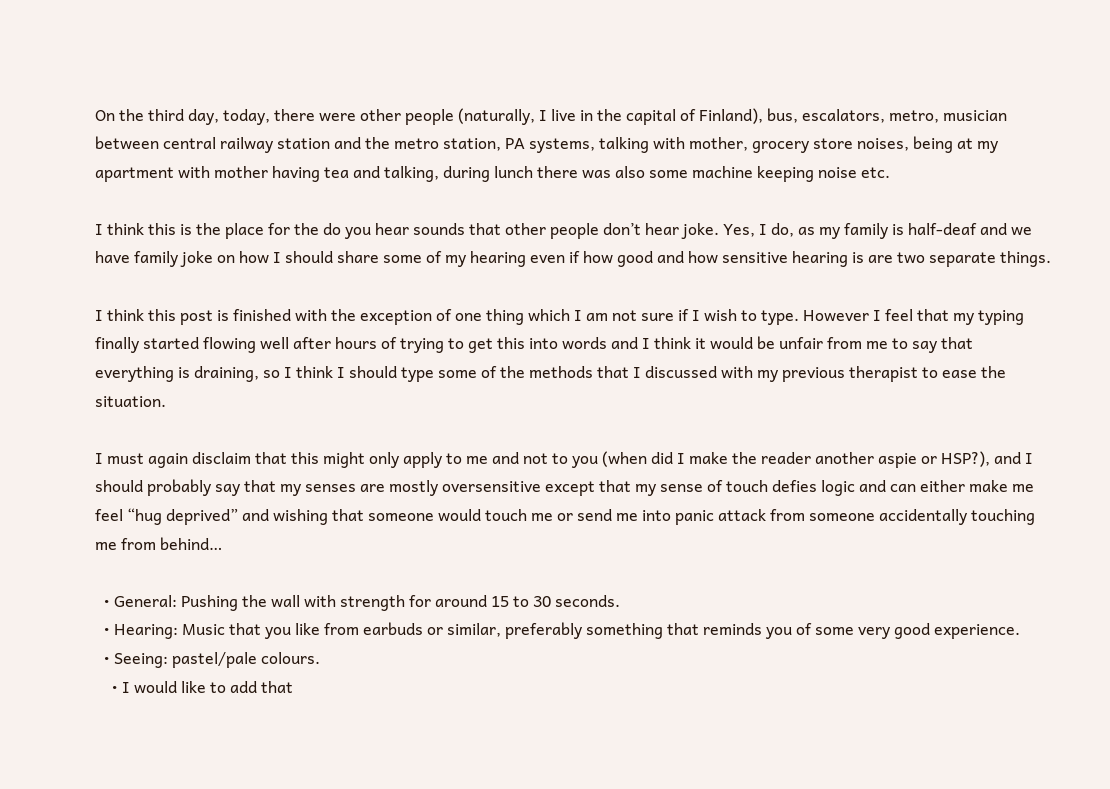On the third day, today, there were other people (naturally, I live in the capital of Finland), bus, escalators, metro, musician between central railway station and the metro station, PA systems, talking with mother, grocery store noises, being at my apartment with mother having tea and talking, during lunch there was also some machine keeping noise etc.

I think this is the place for the do you hear sounds that other people don’t hear joke. Yes, I do, as my family is half-deaf and we have family joke on how I should share some of my hearing even if how good and how sensitive hearing is are two separate things.

I think this post is finished with the exception of one thing which I am not sure if I wish to type. However I feel that my typing finally started flowing well after hours of trying to get this into words and I think it would be unfair from me to say that everything is draining, so I think I should type some of the methods that I discussed with my previous therapist to ease the situation.

I must again disclaim that this might only apply to me and not to you (when did I make the reader another aspie or HSP?), and I should probably say that my senses are mostly oversensitive except that my sense of touch defies logic and can either make me feel “hug deprived” and wishing that someone would touch me or send me into panic attack from someone accidentally touching me from behind…

  • General: Pushing the wall with strength for around 15 to 30 seconds.
  • Hearing: Music that you like from earbuds or similar, preferably something that reminds you of some very good experience.
  • Seeing: pastel/pale colours.
    • I would like to add that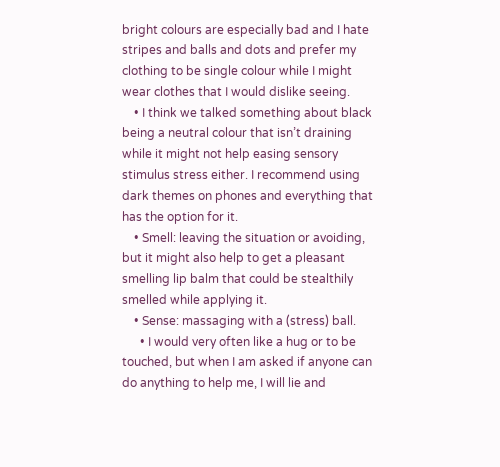bright colours are especially bad and I hate stripes and balls and dots and prefer my clothing to be single colour while I might wear clothes that I would dislike seeing.
    • I think we talked something about black being a neutral colour that isn’t draining while it might not help easing sensory stimulus stress either. I recommend using dark themes on phones and everything that has the option for it.
    • Smell: leaving the situation or avoiding, but it might also help to get a pleasant smelling lip balm that could be stealthily smelled while applying it.
    • Sense: massaging with a (stress) ball.
      • I would very often like a hug or to be touched, but when I am asked if anyone can do anything to help me, I will lie and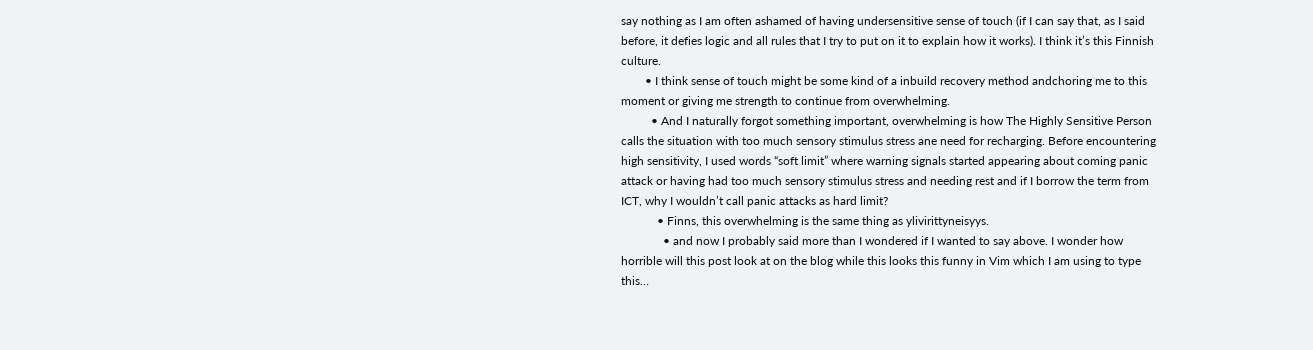say nothing as I am often ashamed of having undersensitive sense of touch (if I can say that, as I said before, it defies logic and all rules that I try to put on it to explain how it works). I think it’s this Finnish culture.
        • I think sense of touch might be some kind of a inbuild recovery method andchoring me to this moment or giving me strength to continue from overwhelming.
          • And I naturally forgot something important, overwhelming is how The Highly Sensitive Person calls the situation with too much sensory stimulus stress ane need for recharging. Before encountering high sensitivity, I used words “soft limit” where warning signals started appearing about coming panic attack or having had too much sensory stimulus stress and needing rest and if I borrow the term from ICT, why I wouldn’t call panic attacks as hard limit?
            • Finns, this overwhelming is the same thing as ylivirittyneisyys.
              • and now I probably said more than I wondered if I wanted to say above. I wonder how horrible will this post look at on the blog while this looks this funny in Vim which I am using to type this…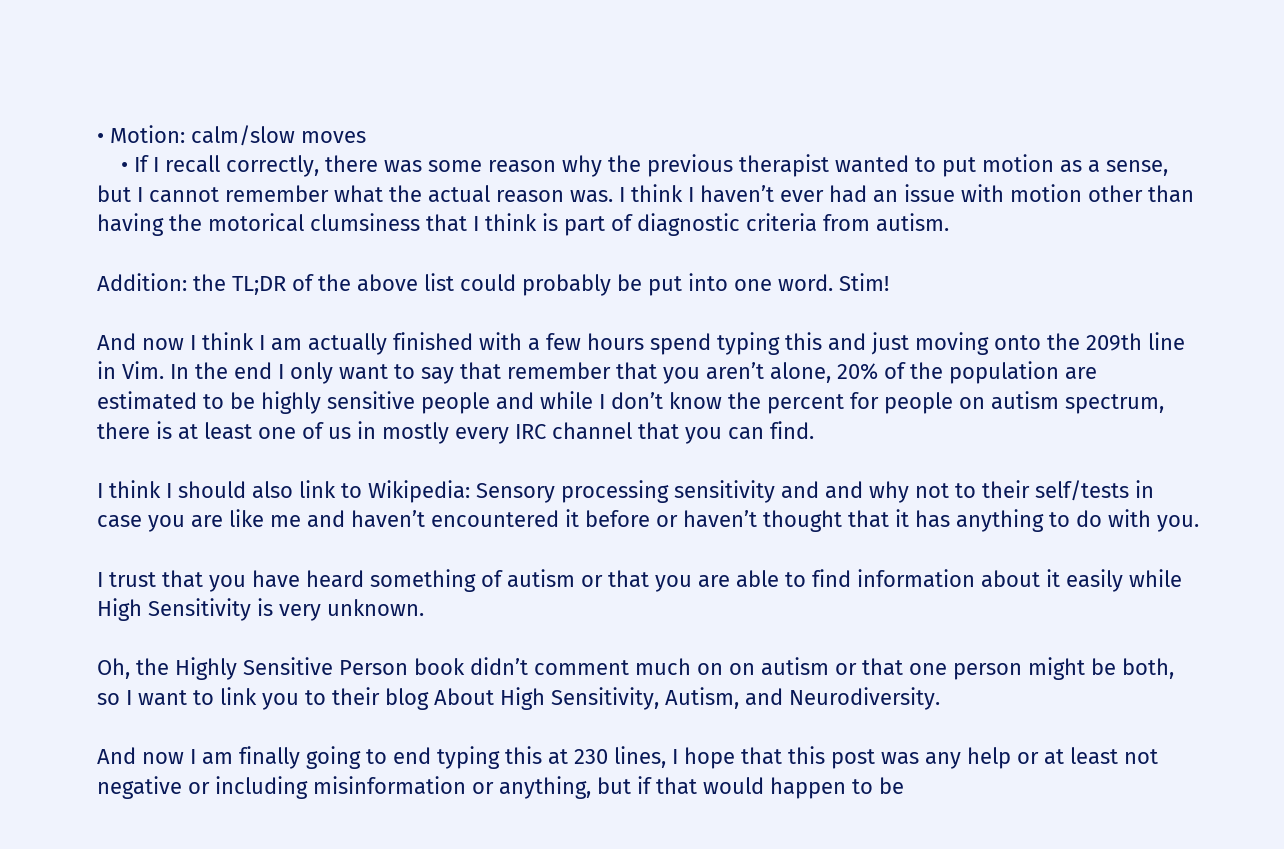• Motion: calm/slow moves
    • If I recall correctly, there was some reason why the previous therapist wanted to put motion as a sense, but I cannot remember what the actual reason was. I think I haven’t ever had an issue with motion other than having the motorical clumsiness that I think is part of diagnostic criteria from autism.

Addition: the TL;DR of the above list could probably be put into one word. Stim!

And now I think I am actually finished with a few hours spend typing this and just moving onto the 209th line in Vim. In the end I only want to say that remember that you aren’t alone, 20% of the population are estimated to be highly sensitive people and while I don’t know the percent for people on autism spectrum, there is at least one of us in mostly every IRC channel that you can find.

I think I should also link to Wikipedia: Sensory processing sensitivity and and why not to their self/tests in case you are like me and haven’t encountered it before or haven’t thought that it has anything to do with you.

I trust that you have heard something of autism or that you are able to find information about it easily while High Sensitivity is very unknown.

Oh, the Highly Sensitive Person book didn’t comment much on on autism or that one person might be both, so I want to link you to their blog About High Sensitivity, Autism, and Neurodiversity.

And now I am finally going to end typing this at 230 lines, I hope that this post was any help or at least not negative or including misinformation or anything, but if that would happen to be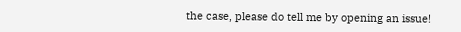the case, please do tell me by opening an issue!